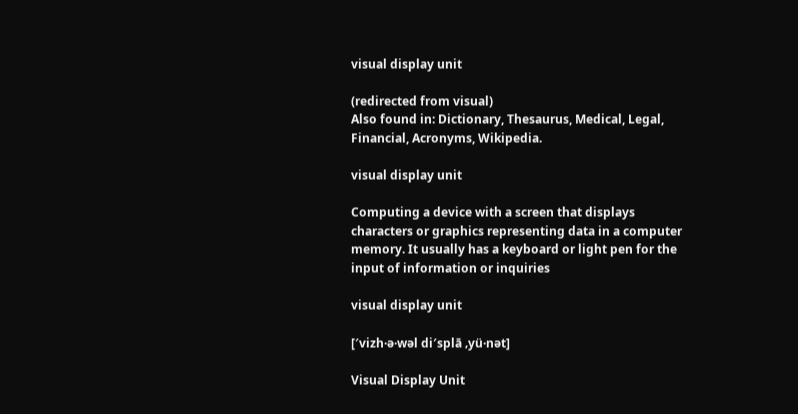visual display unit

(redirected from visual)
Also found in: Dictionary, Thesaurus, Medical, Legal, Financial, Acronyms, Wikipedia.

visual display unit

Computing a device with a screen that displays characters or graphics representing data in a computer memory. It usually has a keyboard or light pen for the input of information or inquiries

visual display unit

[′vizh·ə·wəl di′splā ‚yü·nət]

Visual Display Unit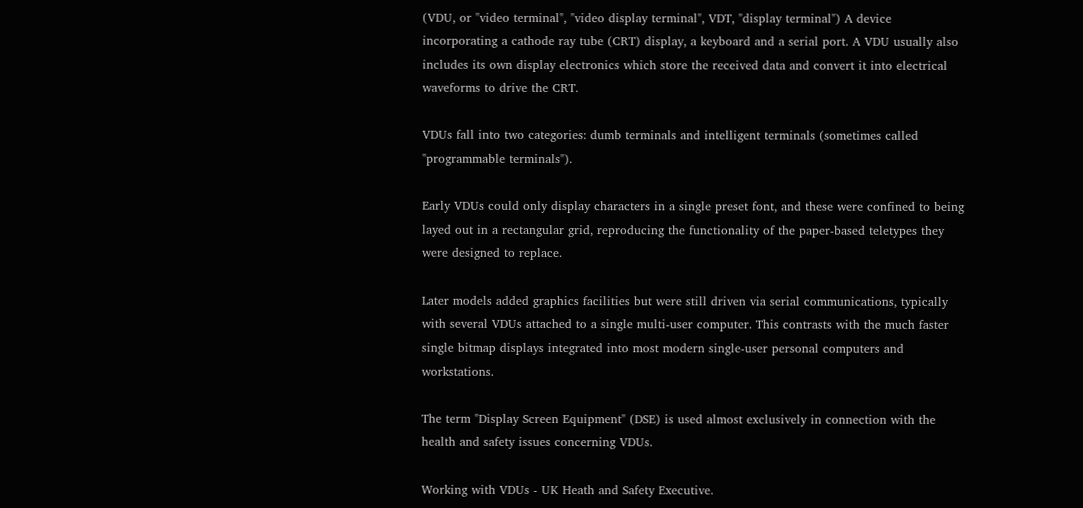(VDU, or "video terminal", "video display terminal", VDT, "display terminal") A device incorporating a cathode ray tube (CRT) display, a keyboard and a serial port. A VDU usually also includes its own display electronics which store the received data and convert it into electrical waveforms to drive the CRT.

VDUs fall into two categories: dumb terminals and intelligent terminals (sometimes called "programmable terminals").

Early VDUs could only display characters in a single preset font, and these were confined to being layed out in a rectangular grid, reproducing the functionality of the paper-based teletypes they were designed to replace.

Later models added graphics facilities but were still driven via serial communications, typically with several VDUs attached to a single multi-user computer. This contrasts with the much faster single bitmap displays integrated into most modern single-user personal computers and workstations.

The term "Display Screen Equipment" (DSE) is used almost exclusively in connection with the health and safety issues concerning VDUs.

Working with VDUs - UK Heath and Safety Executive.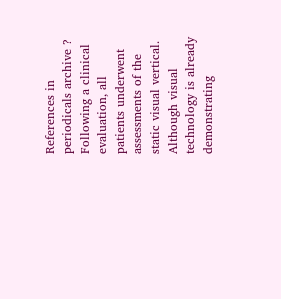References in periodicals archive ?
Following a clinical evaluation, all patients underwent assessments of the static visual vertical.
Although visual technology is already demonstrating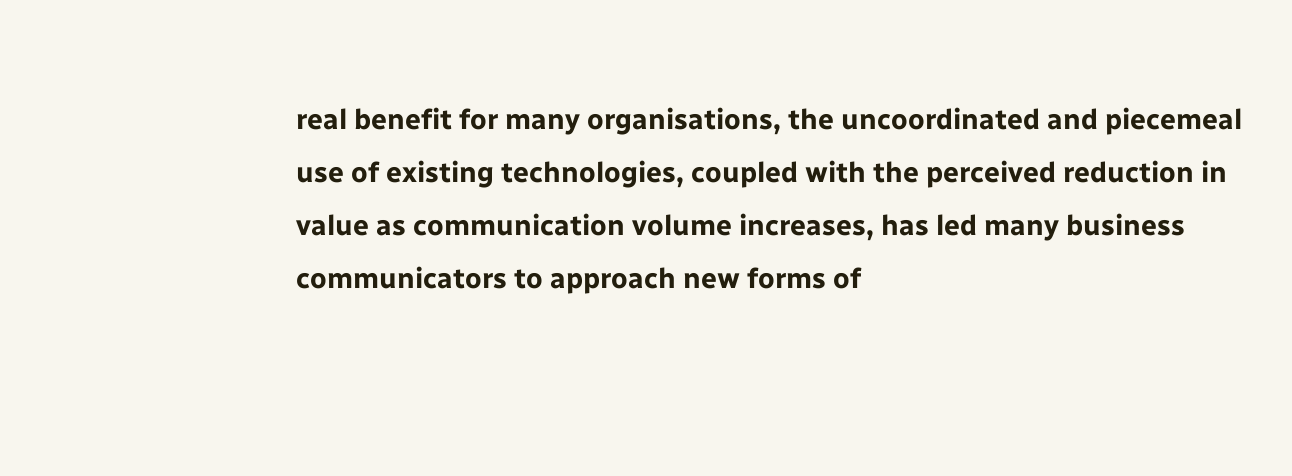real benefit for many organisations, the uncoordinated and piecemeal use of existing technologies, coupled with the perceived reduction in value as communication volume increases, has led many business communicators to approach new forms of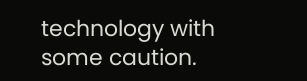technology with some caution.